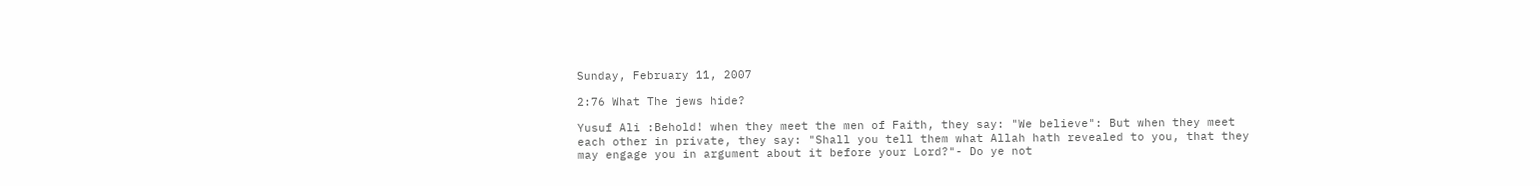Sunday, February 11, 2007

2:76 What The jews hide?

Yusuf Ali :Behold! when they meet the men of Faith, they say: "We believe": But when they meet each other in private, they say: "Shall you tell them what Allah hath revealed to you, that they may engage you in argument about it before your Lord?"- Do ye not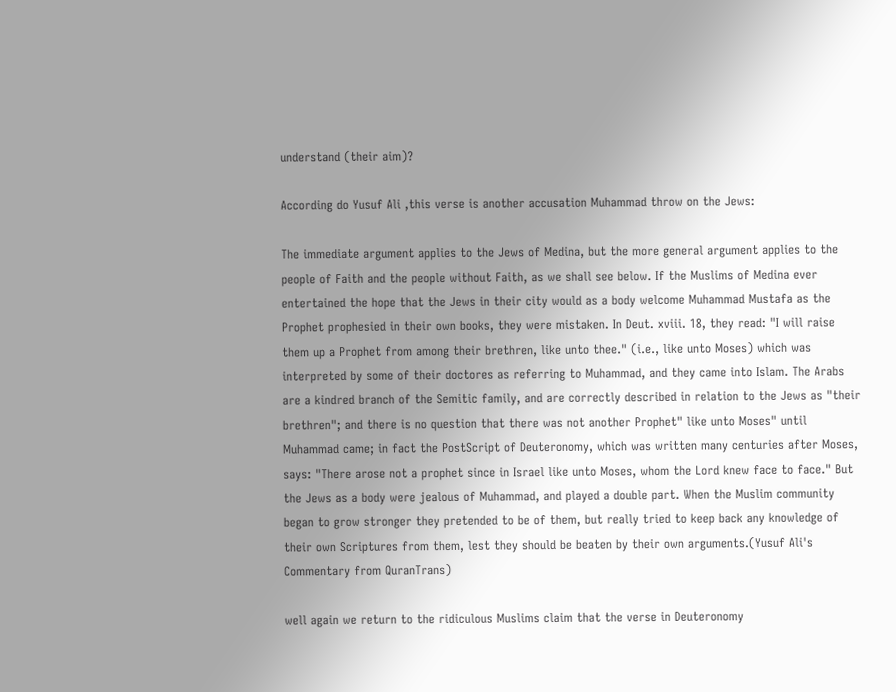understand (their aim)?

According do Yusuf Ali ,this verse is another accusation Muhammad throw on the Jews:

The immediate argument applies to the Jews of Medina, but the more general argument applies to the people of Faith and the people without Faith, as we shall see below. If the Muslims of Medina ever entertained the hope that the Jews in their city would as a body welcome Muhammad Mustafa as the Prophet prophesied in their own books, they were mistaken. In Deut. xviii. 18, they read: "I will raise them up a Prophet from among their brethren, like unto thee." (i.e., like unto Moses) which was interpreted by some of their doctores as referring to Muhammad, and they came into Islam. The Arabs are a kindred branch of the Semitic family, and are correctly described in relation to the Jews as "their brethren"; and there is no question that there was not another Prophet" like unto Moses" until Muhammad came; in fact the PostScript of Deuteronomy, which was written many centuries after Moses, says: "There arose not a prophet since in Israel like unto Moses, whom the Lord knew face to face." But the Jews as a body were jealous of Muhammad, and played a double part. When the Muslim community began to grow stronger they pretended to be of them, but really tried to keep back any knowledge of their own Scriptures from them, lest they should be beaten by their own arguments.(Yusuf Ali's Commentary from QuranTrans)

well again we return to the ridiculous Muslims claim that the verse in Deuteronomy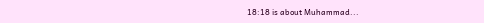18:18 is about Muhammad...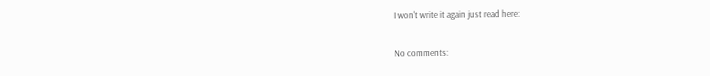I won't write it again just read here:

No comments: